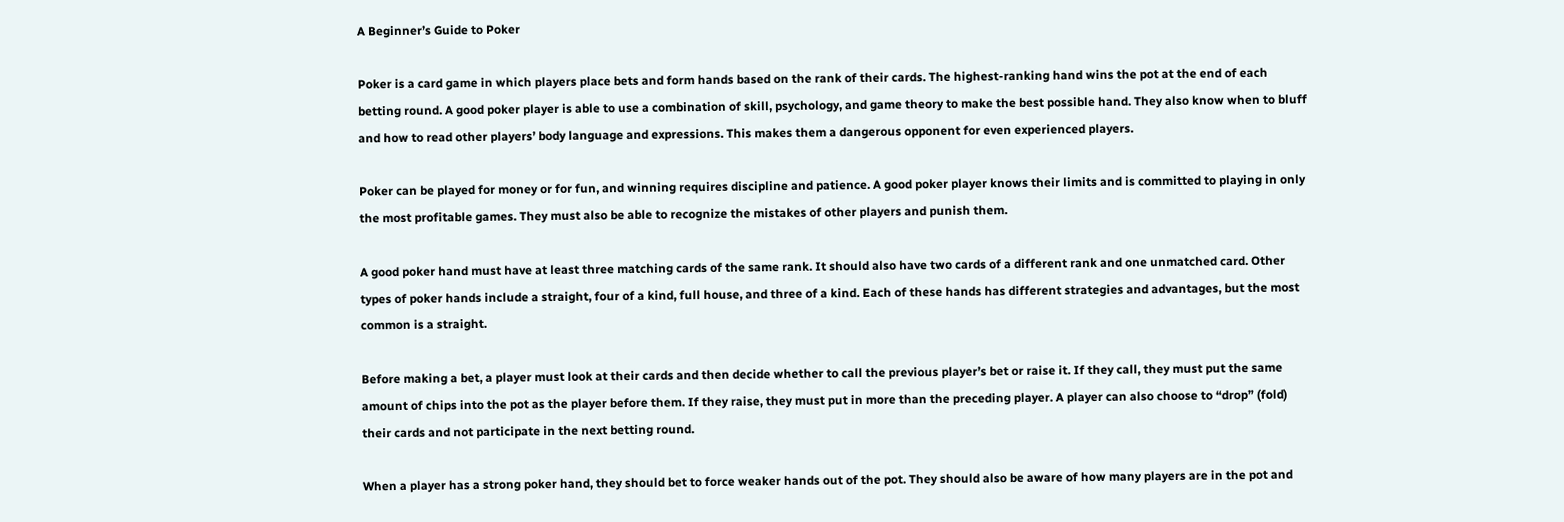A Beginner’s Guide to Poker

Poker is a card game in which players place bets and form hands based on the rank of their cards. The highest-ranking hand wins the pot at the end of each betting round. A good poker player is able to use a combination of skill, psychology, and game theory to make the best possible hand. They also know when to bluff and how to read other players’ body language and expressions. This makes them a dangerous opponent for even experienced players.

Poker can be played for money or for fun, and winning requires discipline and patience. A good poker player knows their limits and is committed to playing in only the most profitable games. They must also be able to recognize the mistakes of other players and punish them.

A good poker hand must have at least three matching cards of the same rank. It should also have two cards of a different rank and one unmatched card. Other types of poker hands include a straight, four of a kind, full house, and three of a kind. Each of these hands has different strategies and advantages, but the most common is a straight.

Before making a bet, a player must look at their cards and then decide whether to call the previous player’s bet or raise it. If they call, they must put the same amount of chips into the pot as the player before them. If they raise, they must put in more than the preceding player. A player can also choose to “drop” (fold) their cards and not participate in the next betting round.

When a player has a strong poker hand, they should bet to force weaker hands out of the pot. They should also be aware of how many players are in the pot and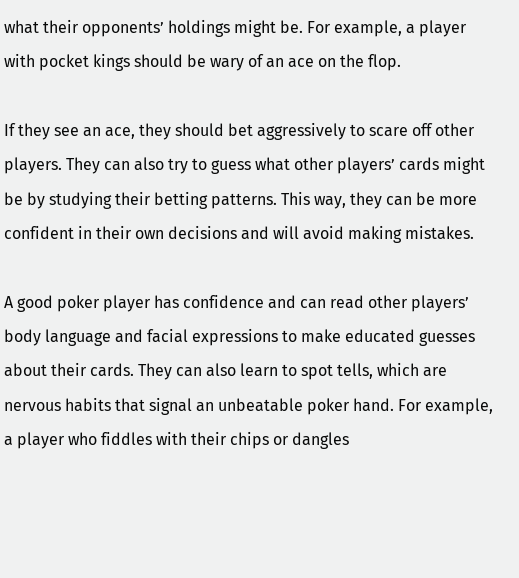what their opponents’ holdings might be. For example, a player with pocket kings should be wary of an ace on the flop.

If they see an ace, they should bet aggressively to scare off other players. They can also try to guess what other players’ cards might be by studying their betting patterns. This way, they can be more confident in their own decisions and will avoid making mistakes.

A good poker player has confidence and can read other players’ body language and facial expressions to make educated guesses about their cards. They can also learn to spot tells, which are nervous habits that signal an unbeatable poker hand. For example, a player who fiddles with their chips or dangles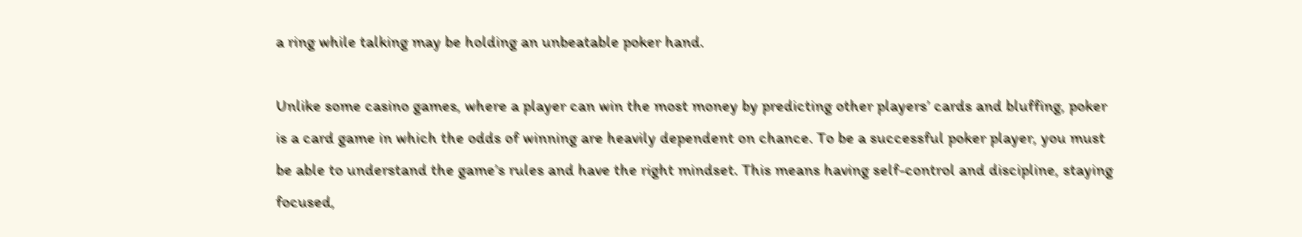a ring while talking may be holding an unbeatable poker hand.

Unlike some casino games, where a player can win the most money by predicting other players’ cards and bluffing, poker is a card game in which the odds of winning are heavily dependent on chance. To be a successful poker player, you must be able to understand the game’s rules and have the right mindset. This means having self-control and discipline, staying focused,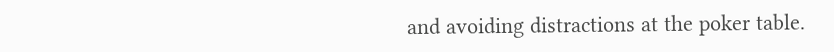and avoiding distractions at the poker table.